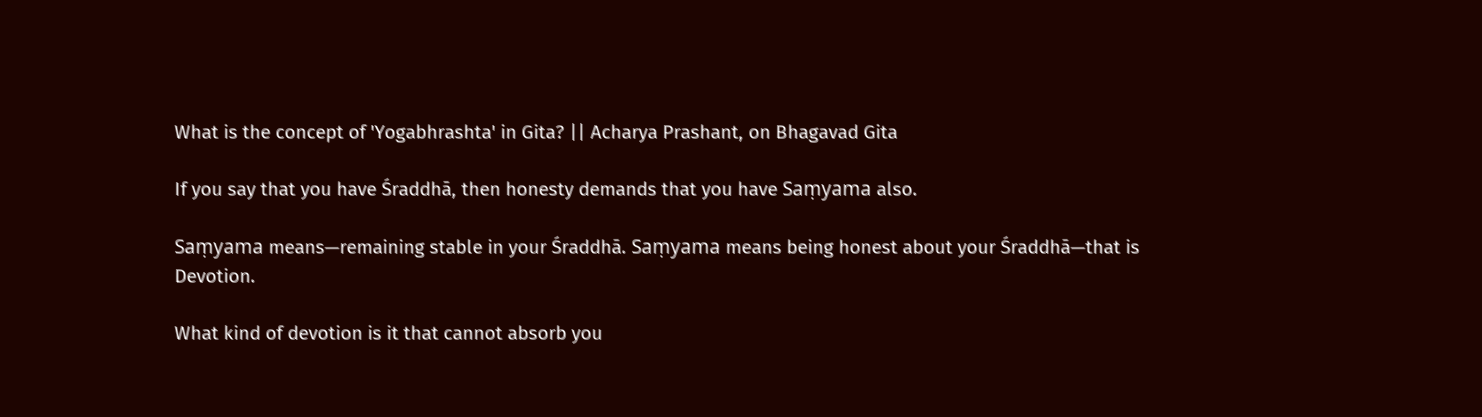What is the concept of 'Yogabhrashta' in Gita? || Acharya Prashant, on Bhagavad Gita

If you say that you have Śraddhā, then honesty demands that you have Saṃyama also.

Saṃyama means—remaining stable in your Śraddhā. Saṃyama means being honest about your Śraddhā—that is Devotion.

What kind of devotion is it that cannot absorb you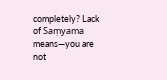completely? Lack of Saṃyama means—you are not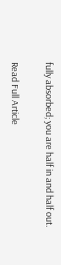fully absorbed; you are half in and half out.

Read Full Article